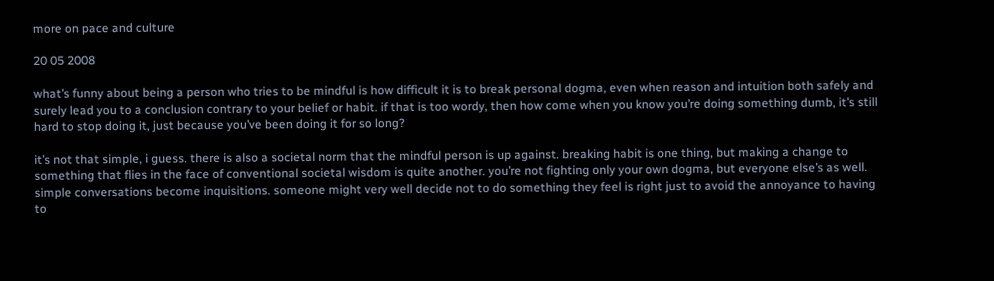more on pace and culture

20 05 2008

what’s funny about being a person who tries to be mindful is how difficult it is to break personal dogma, even when reason and intuition both safely and surely lead you to a conclusion contrary to your belief or habit. if that is too wordy, then how come when you know you’re doing something dumb, it’s still hard to stop doing it, just because you’ve been doing it for so long?

it’s not that simple, i guess. there is also a societal norm that the mindful person is up against. breaking habit is one thing, but making a change to something that flies in the face of conventional societal wisdom is quite another. you’re not fighting only your own dogma, but everyone else’s as well. simple conversations become inquisitions. someone might very well decide not to do something they feel is right just to avoid the annoyance to having to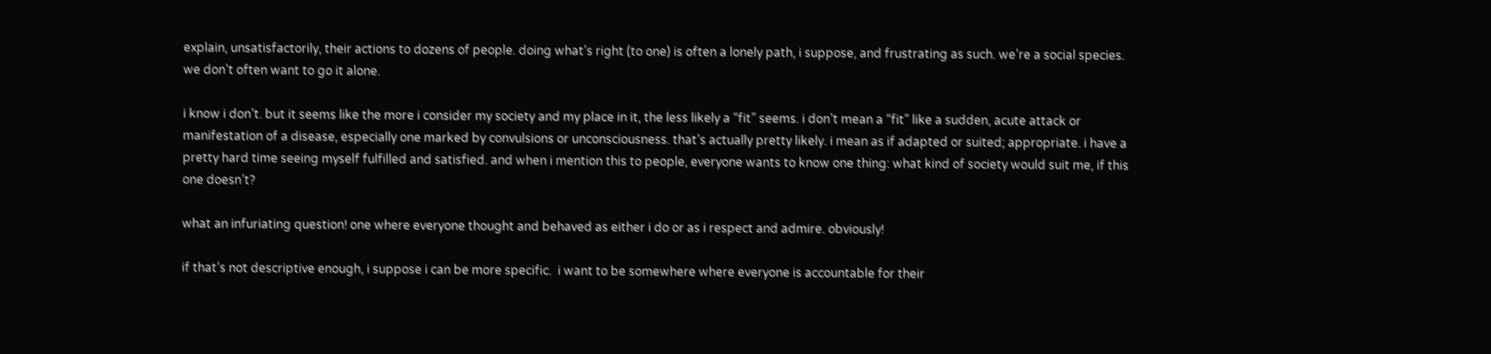explain, unsatisfactorily, their actions to dozens of people. doing what’s right (to one) is often a lonely path, i suppose, and frustrating as such. we’re a social species. we don’t often want to go it alone.

i know i don’t. but it seems like the more i consider my society and my place in it, the less likely a “fit” seems. i don’t mean a “fit” like a sudden, acute attack or manifestation of a disease, especially one marked by convulsions or unconsciousness. that’s actually pretty likely. i mean as if adapted or suited; appropriate. i have a pretty hard time seeing myself fulfilled and satisfied. and when i mention this to people, everyone wants to know one thing: what kind of society would suit me, if this one doesn’t?

what an infuriating question! one where everyone thought and behaved as either i do or as i respect and admire. obviously!

if that’s not descriptive enough, i suppose i can be more specific.  i want to be somewhere where everyone is accountable for their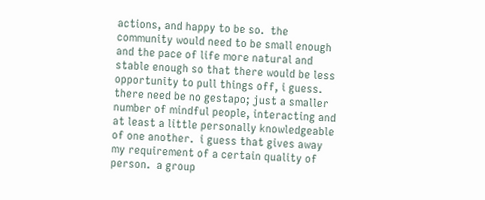actions, and happy to be so.  the community would need to be small enough and the pace of life more natural and stable enough so that there would be less opportunity to pull things off, i guess.  there need be no gestapo; just a smaller number of mindful people, interacting and at least a little personally knowledgeable of one another.  i guess that gives away my requirement of a certain quality of person.  a group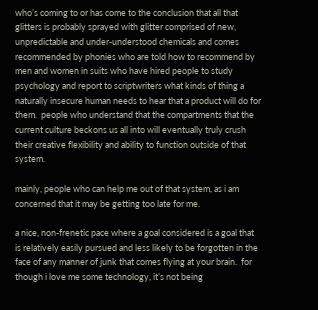who’s coming to or has come to the conclusion that all that glitters is probably sprayed with glitter comprised of new, unpredictable and under-understood chemicals and comes recommended by phonies who are told how to recommend by men and women in suits who have hired people to study psychology and report to scriptwriters what kinds of thing a naturally insecure human needs to hear that a product will do for them.  people who understand that the compartments that the current culture beckons us all into will eventually truly crush their creative flexibility and ability to function outside of that system.

mainly, people who can help me out of that system, as i am concerned that it may be getting too late for me.

a nice, non-frenetic pace where a goal considered is a goal that is relatively easily pursued and less likely to be forgotten in the face of any manner of junk that comes flying at your brain.  for though i love me some technology, it’s not being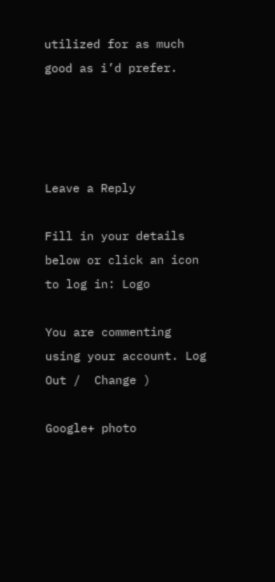utilized for as much good as i’d prefer.




Leave a Reply

Fill in your details below or click an icon to log in: Logo

You are commenting using your account. Log Out /  Change )

Google+ photo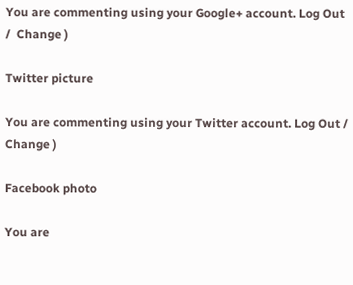You are commenting using your Google+ account. Log Out /  Change )

Twitter picture

You are commenting using your Twitter account. Log Out /  Change )

Facebook photo

You are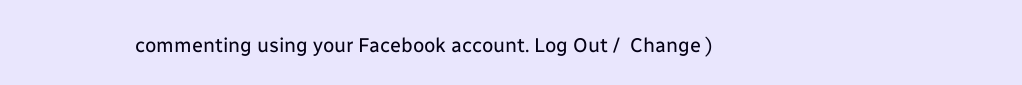commenting using your Facebook account. Log Out /  Change )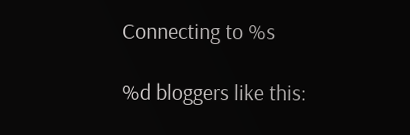Connecting to %s

%d bloggers like this: